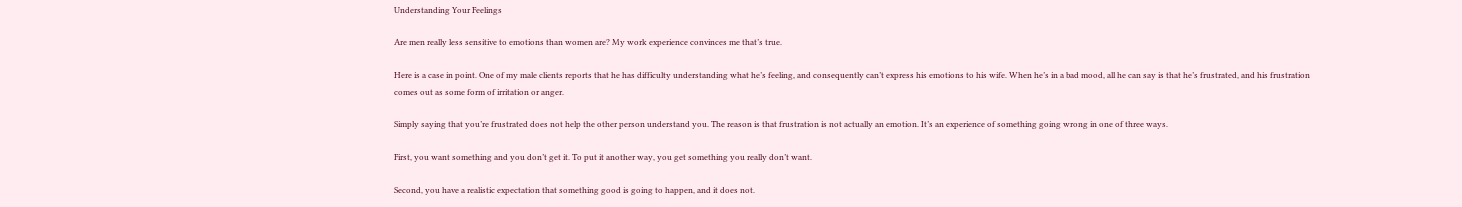Understanding Your Feelings

Are men really less sensitive to emotions than women are? My work experience convinces me that’s true.

Here is a case in point. One of my male clients reports that he has difficulty understanding what he’s feeling, and consequently can’t express his emotions to his wife. When he’s in a bad mood, all he can say is that he’s frustrated, and his frustration comes out as some form of irritation or anger.

Simply saying that you’re frustrated does not help the other person understand you. The reason is that frustration is not actually an emotion. It’s an experience of something going wrong in one of three ways.

First, you want something and you don’t get it. To put it another way, you get something you really don’t want.

Second, you have a realistic expectation that something good is going to happen, and it does not.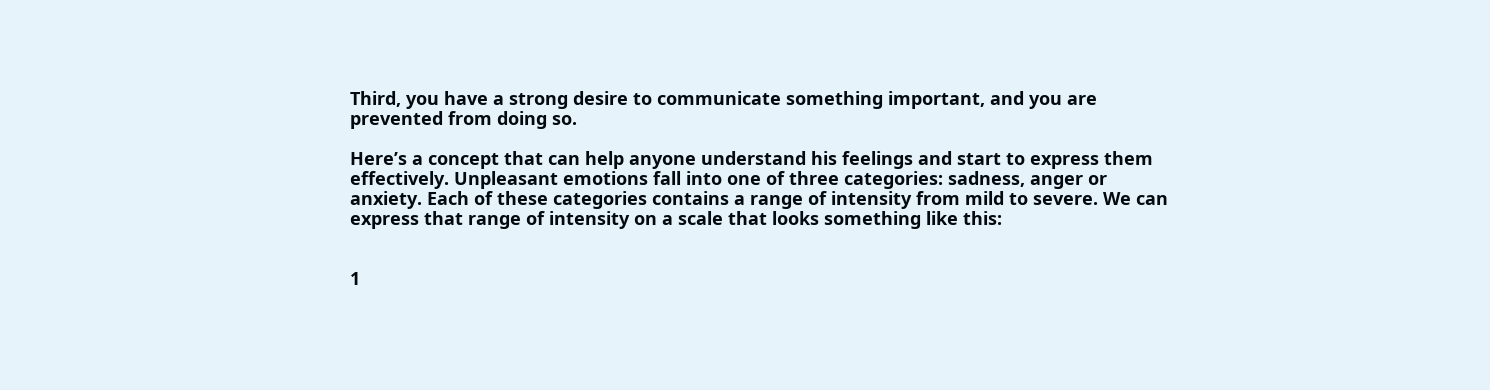Third, you have a strong desire to communicate something important, and you are prevented from doing so.

Here’s a concept that can help anyone understand his feelings and start to express them effectively. Unpleasant emotions fall into one of three categories: sadness, anger or anxiety. Each of these categories contains a range of intensity from mild to severe. We can express that range of intensity on a scale that looks something like this:


1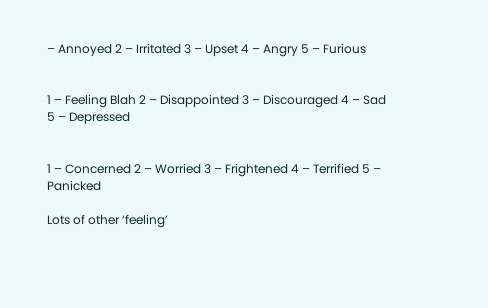– Annoyed 2 – Irritated 3 – Upset 4 – Angry 5 – Furious


1 – Feeling Blah 2 – Disappointed 3 – Discouraged 4 – Sad 5 – Depressed


1 – Concerned 2 – Worried 3 – Frightened 4 – Terrified 5 – Panicked

Lots of other ‘feeling’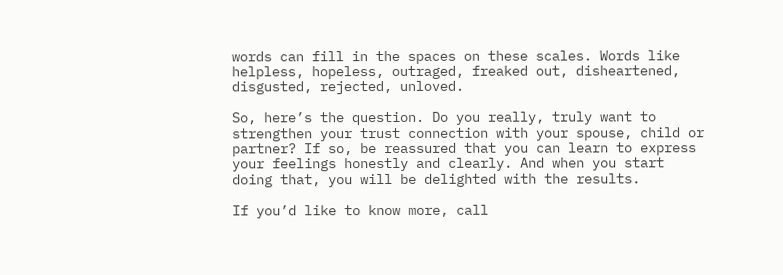words can fill in the spaces on these scales. Words like helpless, hopeless, outraged, freaked out, disheartened, disgusted, rejected, unloved.

So, here’s the question. Do you really, truly want to strengthen your trust connection with your spouse, child or partner? If so, be reassured that you can learn to express your feelings honestly and clearly. And when you start doing that, you will be delighted with the results.

If you’d like to know more, call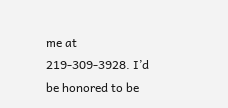me at 219-309-3928. I’d be honored to be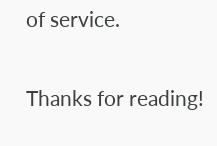of service.

Thanks for reading!